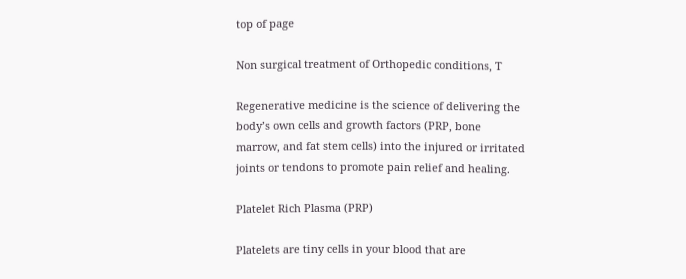top of page

Non surgical treatment of Orthopedic conditions, T

Regenerative medicine is the science of delivering the body’s own cells and growth factors (PRP, bone marrow, and fat stem cells) into the injured or irritated joints or tendons to promote pain relief and healing.

Platelet Rich Plasma (PRP)

Platelets are tiny cells in your blood that are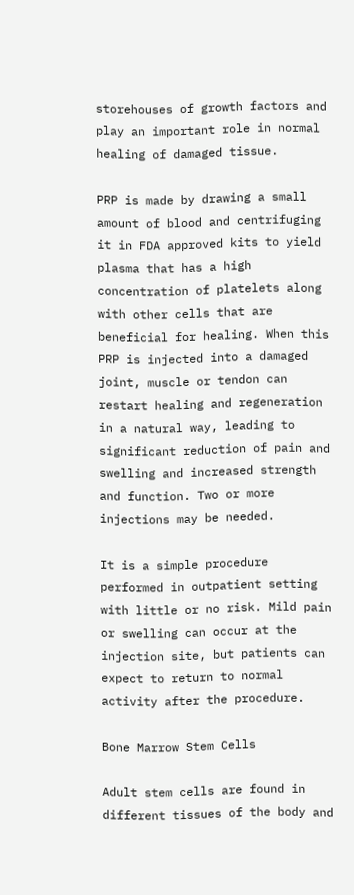storehouses of growth factors and play an important role in normal healing of damaged tissue.

PRP is made by drawing a small amount of blood and centrifuging it in FDA approved kits to yield plasma that has a high concentration of platelets along with other cells that are beneficial for healing. When this PRP is injected into a damaged joint, muscle or tendon can restart healing and regeneration in a natural way, leading to significant reduction of pain and swelling and increased strength and function. Two or more injections may be needed.

It is a simple procedure performed in outpatient setting with little or no risk. Mild pain or swelling can occur at the injection site, but patients can expect to return to normal activity after the procedure.

Bone Marrow Stem Cells

Adult stem cells are found in different tissues of the body and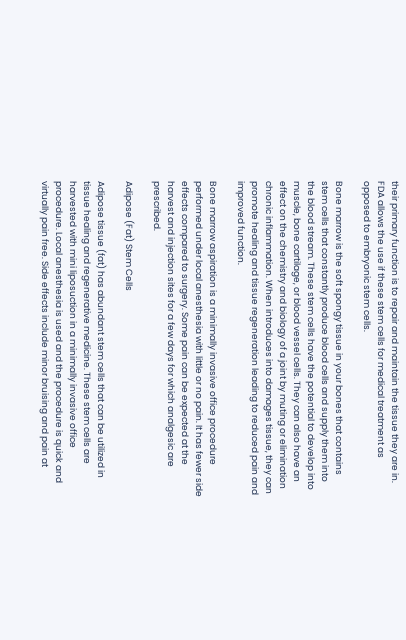their primary function is to repair and maintain the tissue they are in. FDA allows the use if these stem cells for medical treatment as opposed to embryonic stem cells.

Bone marrow is the soft spongy tissue in your bones that contains stem cells that constantly produce blood cells and supply them into the blood stream. These stem cells have the potential to develop into muscle, bone cartilage, or blood vessel cells. They can also have an effect on the chemistry and biology of a joint by muting or elimination chronic inflammation. When introduces into damages tissue, they can promote healing and tissue regeneration leading to reduced pain and improved function.

Bone marrow aspiration is a minimally invasive office procedure performed under local anesthesia with little or no pain. It has fewer side effects compared to surgery. Some pain can be expected at the harvest and injection sites for a few days for which analgesic are prescribed.

Adipose (Fat) Stem Cells

Adipose tissue (fat) has abundant stem cells that can be utilized in tissue healing and regenerative medicine. These stem cells are harvested with mini liposuction in a minimally invasive office procedure. Local anesthesia is used and the procedure is quick and virtually pain free. Side effects include minor bruising and pain at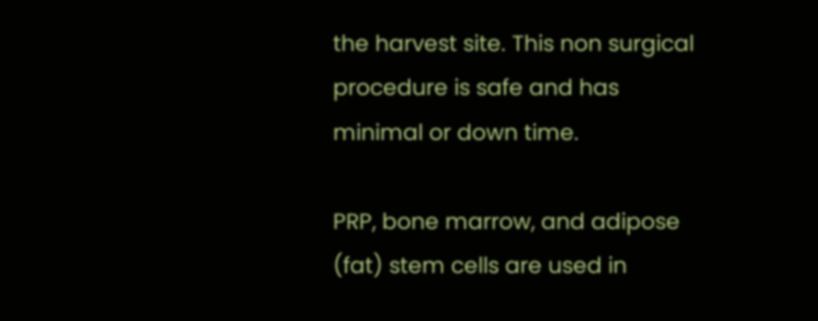the harvest site. This non surgical procedure is safe and has minimal or down time.

PRP, bone marrow, and adipose (fat) stem cells are used in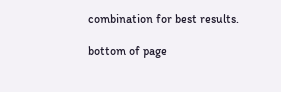combination for best results.

bottom of page